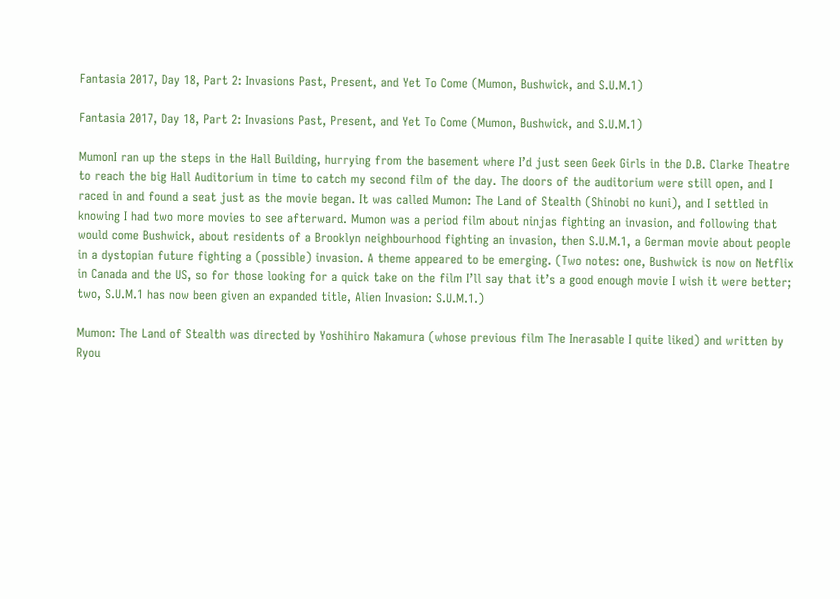Fantasia 2017, Day 18, Part 2: Invasions Past, Present, and Yet To Come (Mumon, Bushwick, and S.U.M.1)

Fantasia 2017, Day 18, Part 2: Invasions Past, Present, and Yet To Come (Mumon, Bushwick, and S.U.M.1)

MumonI ran up the steps in the Hall Building, hurrying from the basement where I’d just seen Geek Girls in the D.B. Clarke Theatre to reach the big Hall Auditorium in time to catch my second film of the day. The doors of the auditorium were still open, and I raced in and found a seat just as the movie began. It was called Mumon: The Land of Stealth (Shinobi no kuni), and I settled in knowing I had two more movies to see afterward. Mumon was a period film about ninjas fighting an invasion, and following that would come Bushwick, about residents of a Brooklyn neighbourhood fighting an invasion, then S.U.M.1, a German movie about people in a dystopian future fighting a (possible) invasion. A theme appeared to be emerging. (Two notes: one, Bushwick is now on Netflix in Canada and the US, so for those looking for a quick take on the film I’ll say that it’s a good enough movie I wish it were better; two, S.U.M.1 has now been given an expanded title, Alien Invasion: S.U.M.1.)

Mumon: The Land of Stealth was directed by Yoshihiro Nakamura (whose previous film The Inerasable I quite liked) and written by Ryou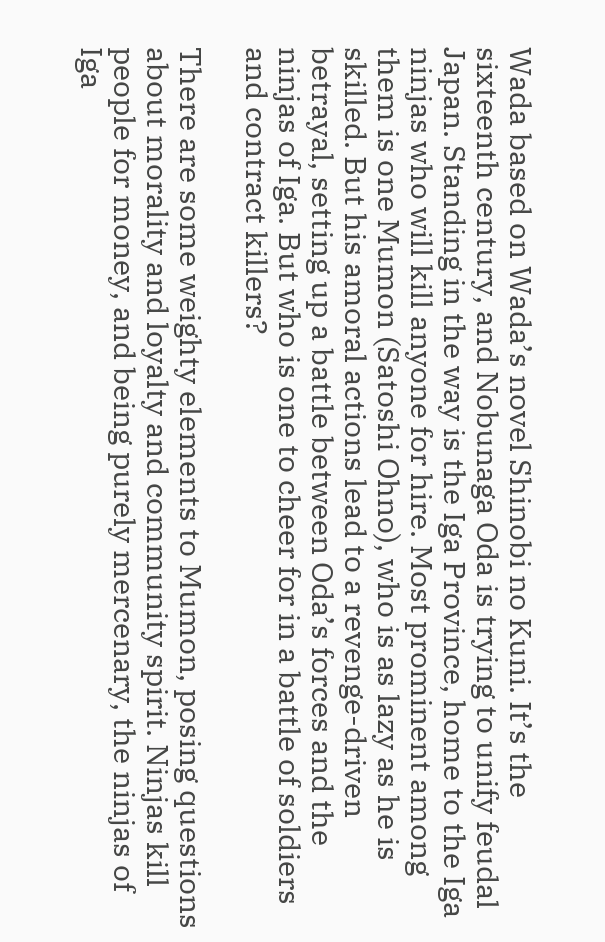Wada based on Wada’s novel Shinobi no Kuni. It’s the sixteenth century, and Nobunaga Oda is trying to unify feudal Japan. Standing in the way is the Iga Province, home to the Iga ninjas who will kill anyone for hire. Most prominent among them is one Mumon (Satoshi Ohno), who is as lazy as he is skilled. But his amoral actions lead to a revenge-driven betrayal, setting up a battle between Oda’s forces and the ninjas of Iga. But who is one to cheer for in a battle of soldiers and contract killers?

There are some weighty elements to Mumon, posing questions about morality and loyalty and community spirit. Ninjas kill people for money, and being purely mercenary, the ninjas of Iga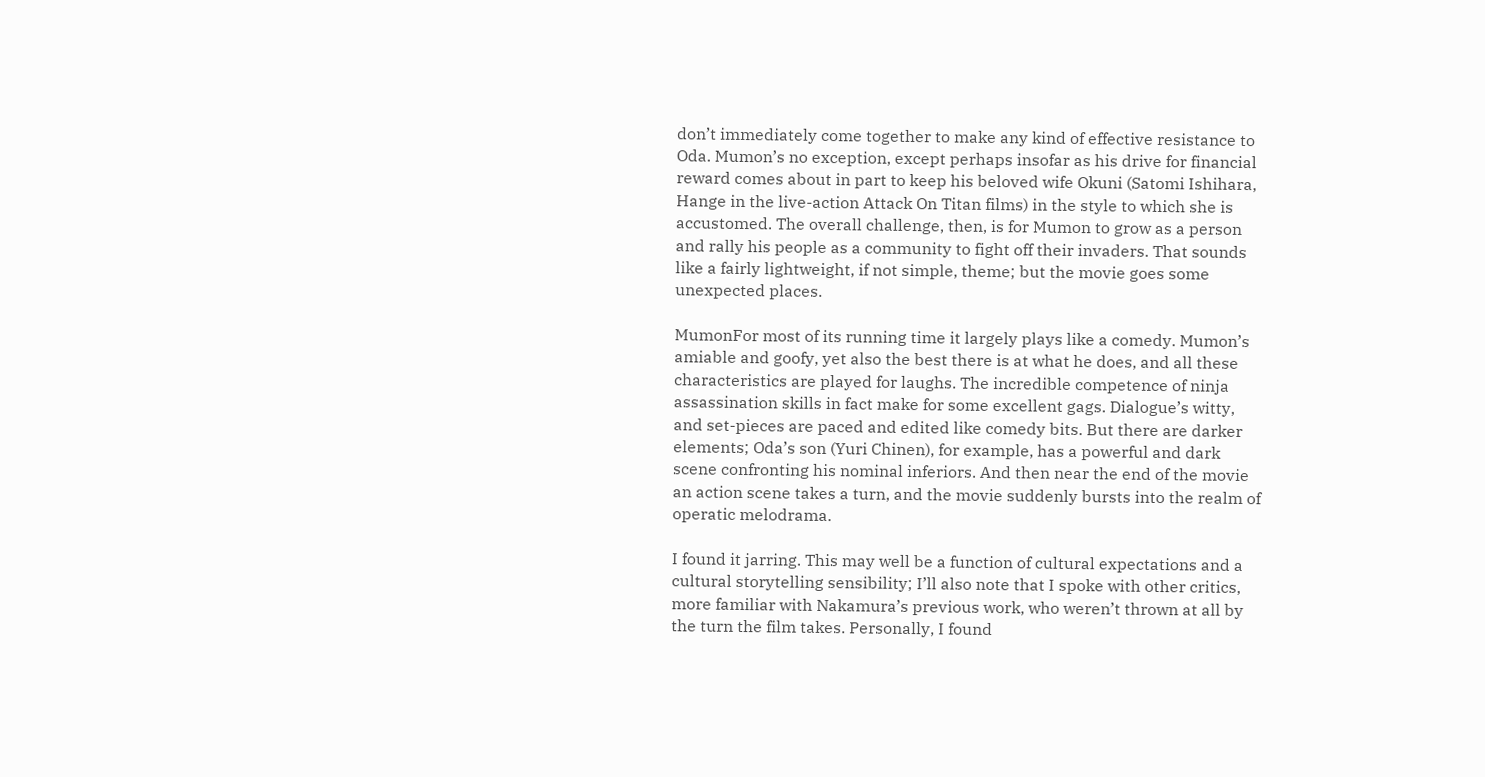don’t immediately come together to make any kind of effective resistance to Oda. Mumon’s no exception, except perhaps insofar as his drive for financial reward comes about in part to keep his beloved wife Okuni (Satomi Ishihara, Hange in the live-action Attack On Titan films) in the style to which she is accustomed. The overall challenge, then, is for Mumon to grow as a person and rally his people as a community to fight off their invaders. That sounds like a fairly lightweight, if not simple, theme; but the movie goes some unexpected places.

MumonFor most of its running time it largely plays like a comedy. Mumon’s amiable and goofy, yet also the best there is at what he does, and all these characteristics are played for laughs. The incredible competence of ninja assassination skills in fact make for some excellent gags. Dialogue’s witty, and set-pieces are paced and edited like comedy bits. But there are darker elements; Oda’s son (Yuri Chinen), for example, has a powerful and dark scene confronting his nominal inferiors. And then near the end of the movie an action scene takes a turn, and the movie suddenly bursts into the realm of operatic melodrama.

I found it jarring. This may well be a function of cultural expectations and a cultural storytelling sensibility; I’ll also note that I spoke with other critics, more familiar with Nakamura’s previous work, who weren’t thrown at all by the turn the film takes. Personally, I found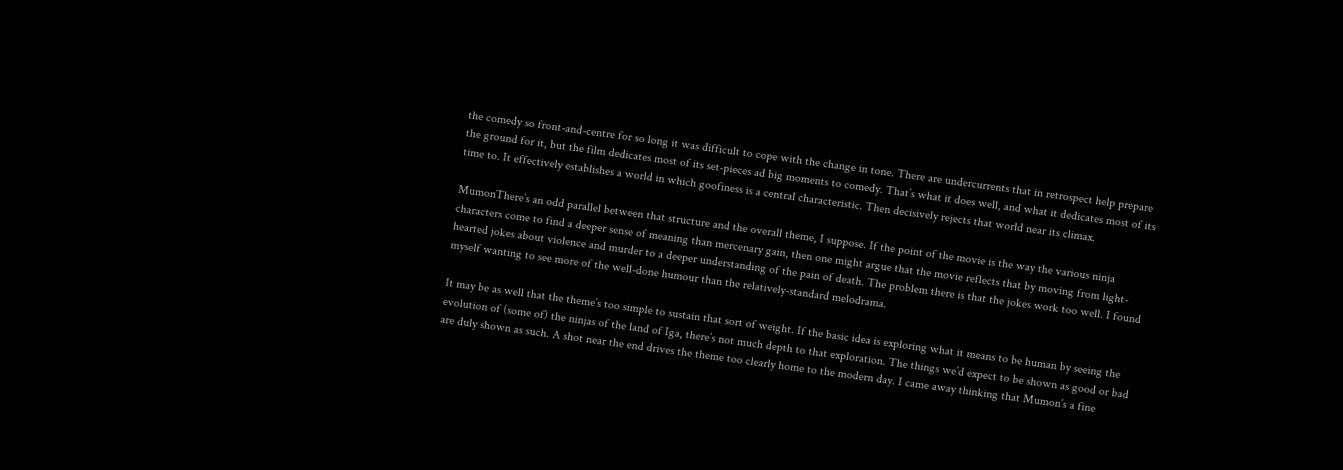the comedy so front-and-centre for so long it was difficult to cope with the change in tone. There are undercurrents that in retrospect help prepare the ground for it, but the film dedicates most of its set-pieces ad big moments to comedy. That’s what it does well, and what it dedicates most of its time to. It effectively establishes a world in which goofiness is a central characteristic. Then decisively rejects that world near its climax.

MumonThere’s an odd parallel between that structure and the overall theme, I suppose. If the point of the movie is the way the various ninja characters come to find a deeper sense of meaning than mercenary gain, then one might argue that the movie reflects that by moving from light-hearted jokes about violence and murder to a deeper understanding of the pain of death. The problem there is that the jokes work too well. I found myself wanting to see more of the well-done humour than the relatively-standard melodrama.

It may be as well that the theme’s too simple to sustain that sort of weight. If the basic idea is exploring what it means to be human by seeing the evolution of (some of) the ninjas of the land of Iga, there’s not much depth to that exploration. The things we’d expect to be shown as good or bad are duly shown as such. A shot near the end drives the theme too clearly home to the modern day. I came away thinking that Mumon’s a fine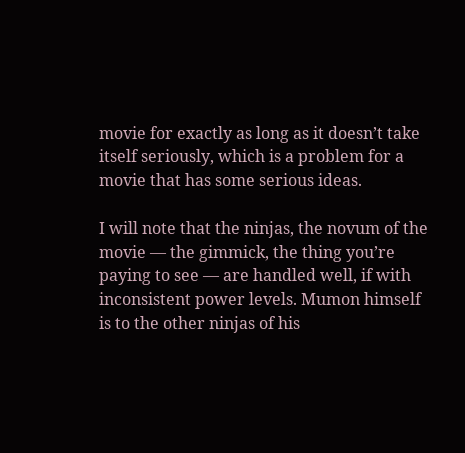movie for exactly as long as it doesn’t take itself seriously, which is a problem for a movie that has some serious ideas.

I will note that the ninjas, the novum of the movie — the gimmick, the thing you’re paying to see — are handled well, if with inconsistent power levels. Mumon himself is to the other ninjas of his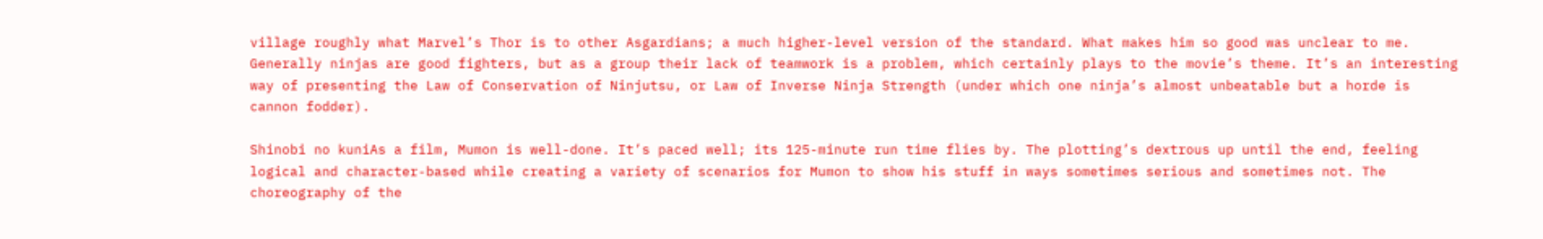village roughly what Marvel’s Thor is to other Asgardians; a much higher-level version of the standard. What makes him so good was unclear to me. Generally ninjas are good fighters, but as a group their lack of teamwork is a problem, which certainly plays to the movie’s theme. It’s an interesting way of presenting the Law of Conservation of Ninjutsu, or Law of Inverse Ninja Strength (under which one ninja’s almost unbeatable but a horde is cannon fodder).

Shinobi no kuniAs a film, Mumon is well-done. It’s paced well; its 125-minute run time flies by. The plotting’s dextrous up until the end, feeling logical and character-based while creating a variety of scenarios for Mumon to show his stuff in ways sometimes serious and sometimes not. The choreography of the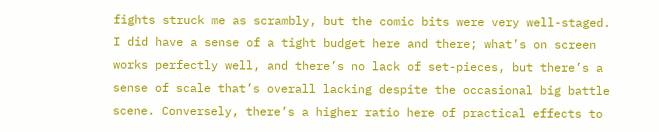fights struck me as scrambly, but the comic bits were very well-staged. I did have a sense of a tight budget here and there; what’s on screen works perfectly well, and there’s no lack of set-pieces, but there’s a sense of scale that’s overall lacking despite the occasional big battle scene. Conversely, there’s a higher ratio here of practical effects to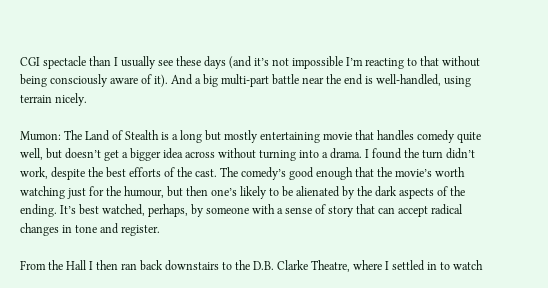CGI spectacle than I usually see these days (and it’s not impossible I’m reacting to that without being consciously aware of it). And a big multi-part battle near the end is well-handled, using terrain nicely.

Mumon: The Land of Stealth is a long but mostly entertaining movie that handles comedy quite well, but doesn’t get a bigger idea across without turning into a drama. I found the turn didn’t work, despite the best efforts of the cast. The comedy’s good enough that the movie’s worth watching just for the humour, but then one’s likely to be alienated by the dark aspects of the ending. It’s best watched, perhaps, by someone with a sense of story that can accept radical changes in tone and register.

From the Hall I then ran back downstairs to the D.B. Clarke Theatre, where I settled in to watch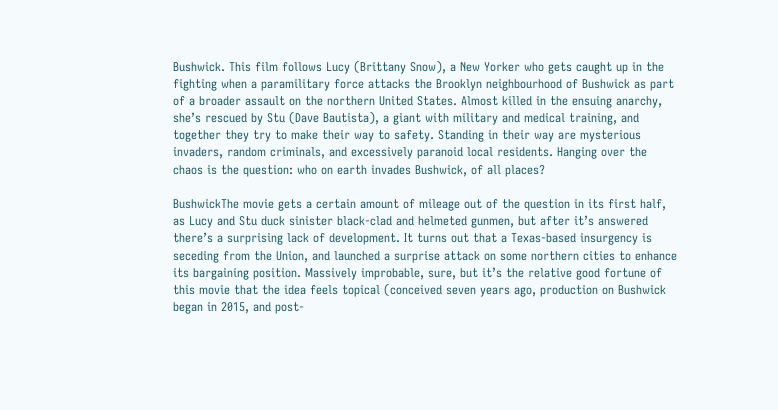Bushwick. This film follows Lucy (Brittany Snow), a New Yorker who gets caught up in the fighting when a paramilitary force attacks the Brooklyn neighbourhood of Bushwick as part of a broader assault on the northern United States. Almost killed in the ensuing anarchy, she’s rescued by Stu (Dave Bautista), a giant with military and medical training, and together they try to make their way to safety. Standing in their way are mysterious invaders, random criminals, and excessively paranoid local residents. Hanging over the chaos is the question: who on earth invades Bushwick, of all places?

BushwickThe movie gets a certain amount of mileage out of the question in its first half, as Lucy and Stu duck sinister black-clad and helmeted gunmen, but after it’s answered there’s a surprising lack of development. It turns out that a Texas-based insurgency is seceding from the Union, and launched a surprise attack on some northern cities to enhance its bargaining position. Massively improbable, sure, but it’s the relative good fortune of this movie that the idea feels topical (conceived seven years ago, production on Bushwick began in 2015, and post-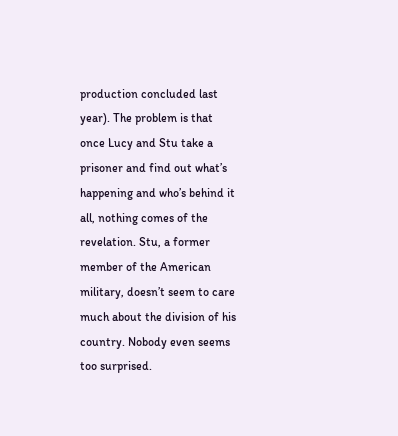production concluded last year). The problem is that once Lucy and Stu take a prisoner and find out what’s happening and who’s behind it all, nothing comes of the revelation. Stu, a former member of the American military, doesn’t seem to care much about the division of his country. Nobody even seems too surprised.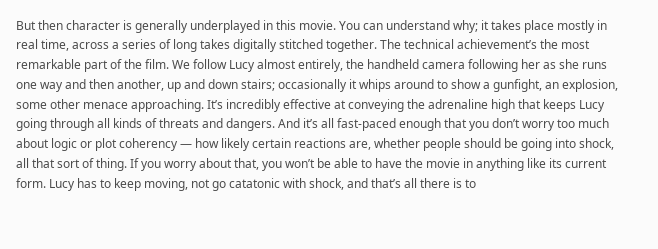But then character is generally underplayed in this movie. You can understand why; it takes place mostly in real time, across a series of long takes digitally stitched together. The technical achievement’s the most remarkable part of the film. We follow Lucy almost entirely, the handheld camera following her as she runs one way and then another, up and down stairs; occasionally it whips around to show a gunfight, an explosion, some other menace approaching. It’s incredibly effective at conveying the adrenaline high that keeps Lucy going through all kinds of threats and dangers. And it’s all fast-paced enough that you don’t worry too much about logic or plot coherency — how likely certain reactions are, whether people should be going into shock, all that sort of thing. If you worry about that, you won’t be able to have the movie in anything like its current form. Lucy has to keep moving, not go catatonic with shock, and that’s all there is to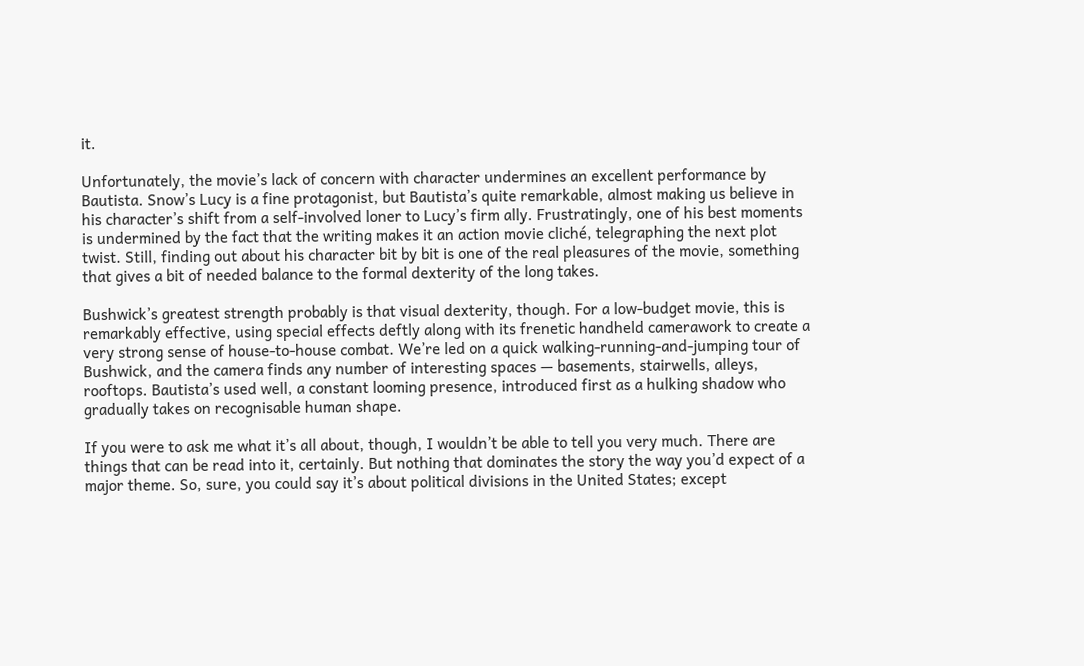it.

Unfortunately, the movie’s lack of concern with character undermines an excellent performance by Bautista. Snow’s Lucy is a fine protagonist, but Bautista’s quite remarkable, almost making us believe in his character’s shift from a self-involved loner to Lucy’s firm ally. Frustratingly, one of his best moments is undermined by the fact that the writing makes it an action movie cliché, telegraphing the next plot twist. Still, finding out about his character bit by bit is one of the real pleasures of the movie, something that gives a bit of needed balance to the formal dexterity of the long takes.

Bushwick’s greatest strength probably is that visual dexterity, though. For a low-budget movie, this is remarkably effective, using special effects deftly along with its frenetic handheld camerawork to create a very strong sense of house-to-house combat. We’re led on a quick walking-running-and-jumping tour of Bushwick, and the camera finds any number of interesting spaces — basements, stairwells, alleys, rooftops. Bautista’s used well, a constant looming presence, introduced first as a hulking shadow who gradually takes on recognisable human shape.

If you were to ask me what it’s all about, though, I wouldn’t be able to tell you very much. There are things that can be read into it, certainly. But nothing that dominates the story the way you’d expect of a major theme. So, sure, you could say it’s about political divisions in the United States; except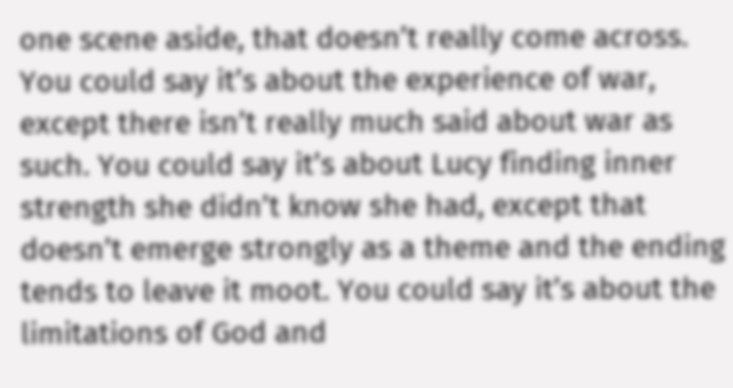one scene aside, that doesn’t really come across. You could say it’s about the experience of war, except there isn’t really much said about war as such. You could say it’s about Lucy finding inner strength she didn’t know she had, except that doesn’t emerge strongly as a theme and the ending tends to leave it moot. You could say it’s about the limitations of God and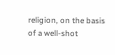religion, on the basis of a well-shot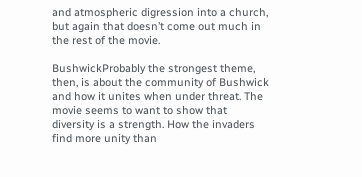and atmospheric digression into a church, but again that doesn’t come out much in the rest of the movie.

BushwickProbably the strongest theme, then, is about the community of Bushwick and how it unites when under threat. The movie seems to want to show that diversity is a strength. How the invaders find more unity than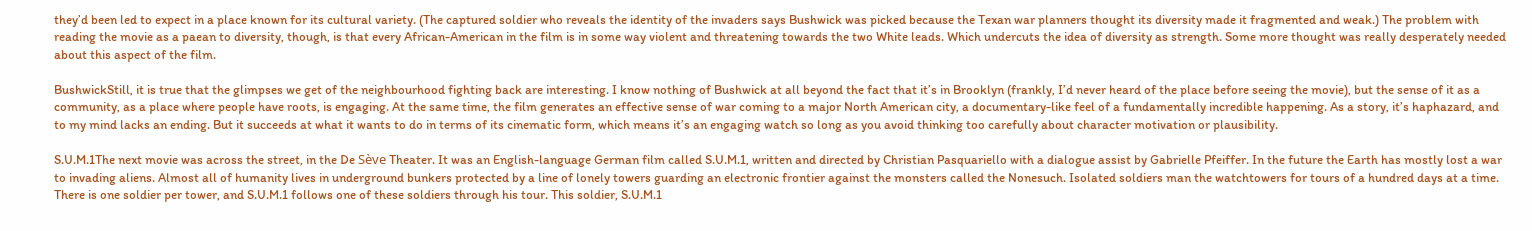they’d been led to expect in a place known for its cultural variety. (The captured soldier who reveals the identity of the invaders says Bushwick was picked because the Texan war planners thought its diversity made it fragmented and weak.) The problem with reading the movie as a paean to diversity, though, is that every African-American in the film is in some way violent and threatening towards the two White leads. Which undercuts the idea of diversity as strength. Some more thought was really desperately needed about this aspect of the film.

BushwickStill, it is true that the glimpses we get of the neighbourhood fighting back are interesting. I know nothing of Bushwick at all beyond the fact that it’s in Brooklyn (frankly, I’d never heard of the place before seeing the movie), but the sense of it as a community, as a place where people have roots, is engaging. At the same time, the film generates an effective sense of war coming to a major North American city, a documentary-like feel of a fundamentally incredible happening. As a story, it’s haphazard, and to my mind lacks an ending. But it succeeds at what it wants to do in terms of its cinematic form, which means it’s an engaging watch so long as you avoid thinking too carefully about character motivation or plausibility.

S.U.M.1The next movie was across the street, in the De Sève Theater. It was an English-language German film called S.U.M.1, written and directed by Christian Pasquariello with a dialogue assist by Gabrielle Pfeiffer. In the future the Earth has mostly lost a war to invading aliens. Almost all of humanity lives in underground bunkers protected by a line of lonely towers guarding an electronic frontier against the monsters called the Nonesuch. Isolated soldiers man the watchtowers for tours of a hundred days at a time. There is one soldier per tower, and S.U.M.1 follows one of these soldiers through his tour. This soldier, S.U.M.1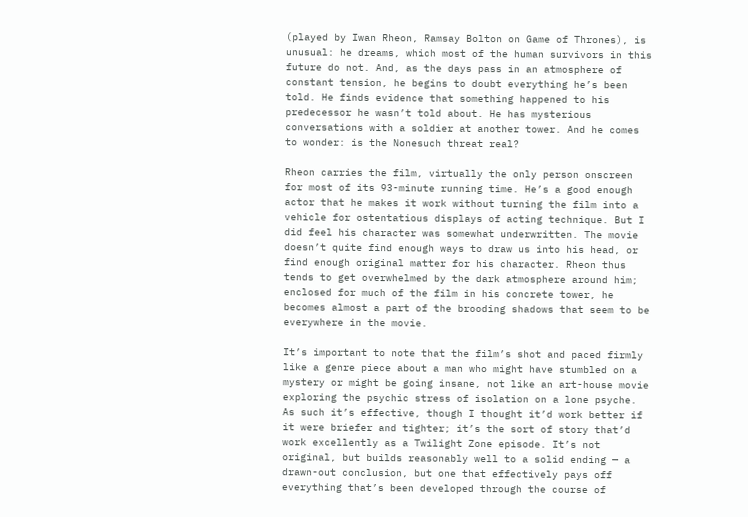(played by Iwan Rheon, Ramsay Bolton on Game of Thrones), is unusual: he dreams, which most of the human survivors in this future do not. And, as the days pass in an atmosphere of constant tension, he begins to doubt everything he’s been told. He finds evidence that something happened to his predecessor he wasn’t told about. He has mysterious conversations with a soldier at another tower. And he comes to wonder: is the Nonesuch threat real?

Rheon carries the film, virtually the only person onscreen for most of its 93-minute running time. He’s a good enough actor that he makes it work without turning the film into a vehicle for ostentatious displays of acting technique. But I did feel his character was somewhat underwritten. The movie doesn’t quite find enough ways to draw us into his head, or find enough original matter for his character. Rheon thus tends to get overwhelmed by the dark atmosphere around him; enclosed for much of the film in his concrete tower, he becomes almost a part of the brooding shadows that seem to be everywhere in the movie.

It’s important to note that the film’s shot and paced firmly like a genre piece about a man who might have stumbled on a mystery or might be going insane, not like an art-house movie exploring the psychic stress of isolation on a lone psyche. As such it’s effective, though I thought it’d work better if it were briefer and tighter; it’s the sort of story that’d work excellently as a Twilight Zone episode. It’s not original, but builds reasonably well to a solid ending — a drawn-out conclusion, but one that effectively pays off everything that’s been developed through the course of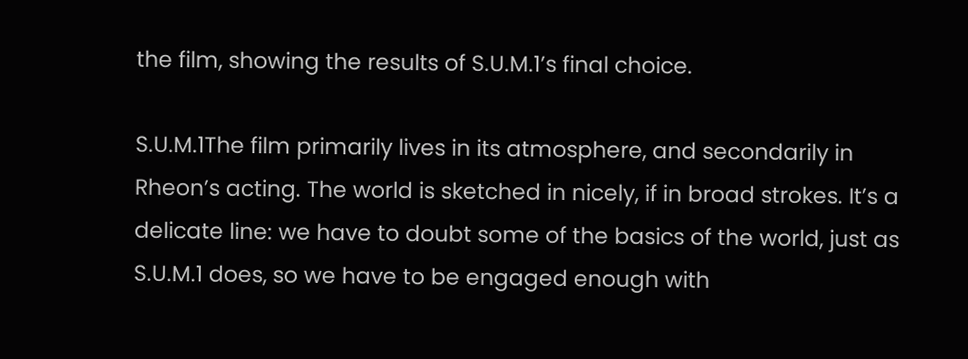the film, showing the results of S.U.M.1’s final choice.

S.U.M.1The film primarily lives in its atmosphere, and secondarily in Rheon’s acting. The world is sketched in nicely, if in broad strokes. It’s a delicate line: we have to doubt some of the basics of the world, just as S.U.M.1 does, so we have to be engaged enough with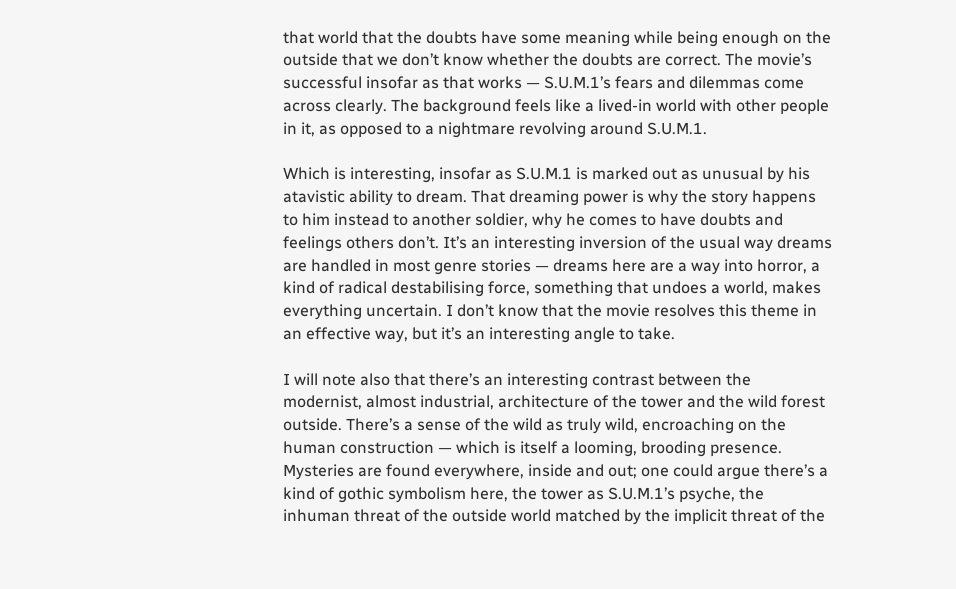that world that the doubts have some meaning while being enough on the outside that we don’t know whether the doubts are correct. The movie’s successful insofar as that works — S.U.M.1’s fears and dilemmas come across clearly. The background feels like a lived-in world with other people in it, as opposed to a nightmare revolving around S.U.M.1.

Which is interesting, insofar as S.U.M.1 is marked out as unusual by his atavistic ability to dream. That dreaming power is why the story happens to him instead to another soldier, why he comes to have doubts and feelings others don’t. It’s an interesting inversion of the usual way dreams are handled in most genre stories — dreams here are a way into horror, a kind of radical destabilising force, something that undoes a world, makes everything uncertain. I don’t know that the movie resolves this theme in an effective way, but it’s an interesting angle to take.

I will note also that there’s an interesting contrast between the modernist, almost industrial, architecture of the tower and the wild forest outside. There’s a sense of the wild as truly wild, encroaching on the human construction — which is itself a looming, brooding presence. Mysteries are found everywhere, inside and out; one could argue there’s a kind of gothic symbolism here, the tower as S.U.M.1’s psyche, the inhuman threat of the outside world matched by the implicit threat of the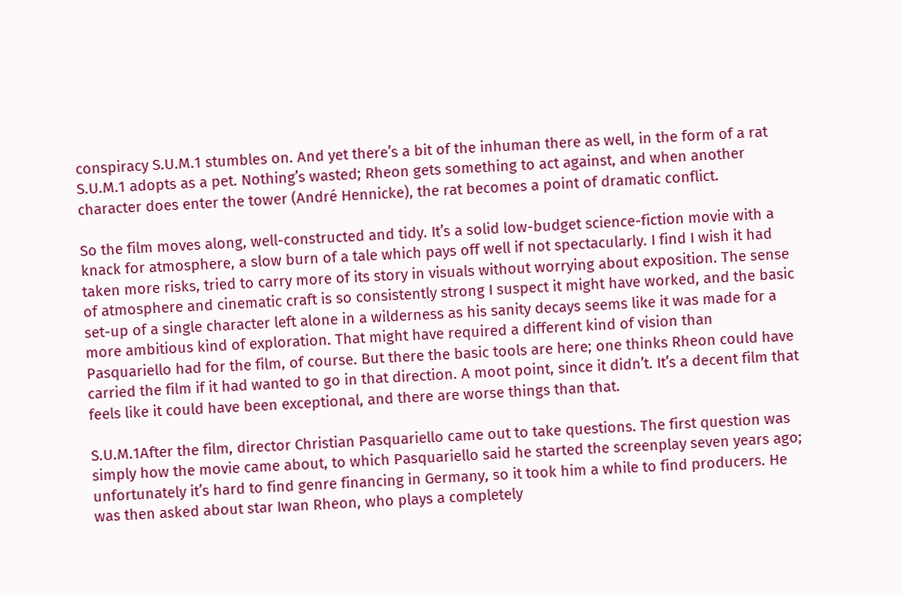conspiracy S.U.M.1 stumbles on. And yet there’s a bit of the inhuman there as well, in the form of a rat S.U.M.1 adopts as a pet. Nothing’s wasted; Rheon gets something to act against, and when another character does enter the tower (André Hennicke), the rat becomes a point of dramatic conflict.

So the film moves along, well-constructed and tidy. It’s a solid low-budget science-fiction movie with a knack for atmosphere, a slow burn of a tale which pays off well if not spectacularly. I find I wish it had taken more risks, tried to carry more of its story in visuals without worrying about exposition. The sense of atmosphere and cinematic craft is so consistently strong I suspect it might have worked, and the basic set-up of a single character left alone in a wilderness as his sanity decays seems like it was made for a more ambitious kind of exploration. That might have required a different kind of vision than Pasquariello had for the film, of course. But there the basic tools are here; one thinks Rheon could have carried the film if it had wanted to go in that direction. A moot point, since it didn’t. It’s a decent film that feels like it could have been exceptional, and there are worse things than that.

S.U.M.1After the film, director Christian Pasquariello came out to take questions. The first question was simply how the movie came about, to which Pasquariello said he started the screenplay seven years ago; unfortunately it’s hard to find genre financing in Germany, so it took him a while to find producers. He was then asked about star Iwan Rheon, who plays a completely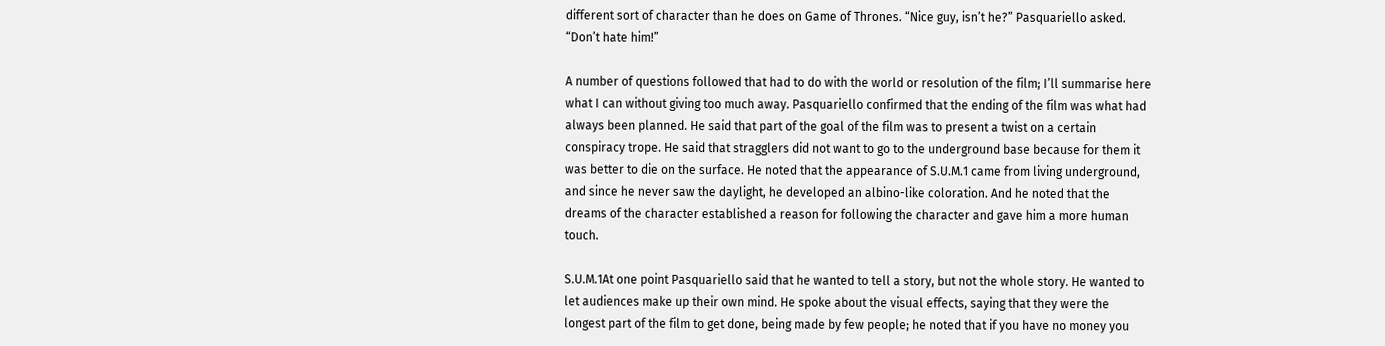different sort of character than he does on Game of Thrones. “Nice guy, isn’t he?” Pasquariello asked. “Don’t hate him!”

A number of questions followed that had to do with the world or resolution of the film; I’ll summarise here what I can without giving too much away. Pasquariello confirmed that the ending of the film was what had always been planned. He said that part of the goal of the film was to present a twist on a certain conspiracy trope. He said that stragglers did not want to go to the underground base because for them it was better to die on the surface. He noted that the appearance of S.U.M.1 came from living underground, and since he never saw the daylight, he developed an albino-like coloration. And he noted that the dreams of the character established a reason for following the character and gave him a more human touch.

S.U.M.1At one point Pasquariello said that he wanted to tell a story, but not the whole story. He wanted to let audiences make up their own mind. He spoke about the visual effects, saying that they were the longest part of the film to get done, being made by few people; he noted that if you have no money you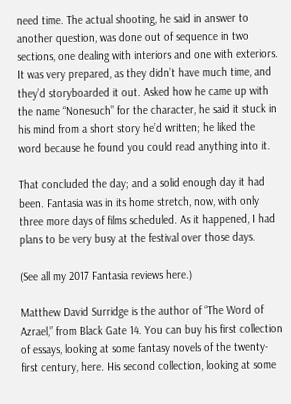need time. The actual shooting, he said in answer to another question, was done out of sequence in two sections, one dealing with interiors and one with exteriors. It was very prepared, as they didn’t have much time, and they’d storyboarded it out. Asked how he came up with the name “Nonesuch” for the character, he said it stuck in his mind from a short story he’d written; he liked the word because he found you could read anything into it.

That concluded the day; and a solid enough day it had been. Fantasia was in its home stretch, now, with only three more days of films scheduled. As it happened, I had plans to be very busy at the festival over those days.

(See all my 2017 Fantasia reviews here.)

Matthew David Surridge is the author of “The Word of Azrael,” from Black Gate 14. You can buy his first collection of essays, looking at some fantasy novels of the twenty-first century, here. His second collection, looking at some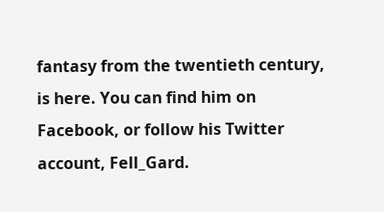fantasy from the twentieth century, is here. You can find him on Facebook, or follow his Twitter account, Fell_Gard.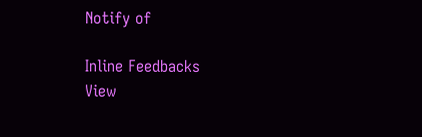Notify of

Inline Feedbacks
View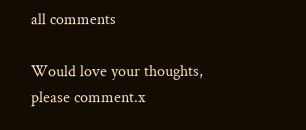all comments

Would love your thoughts, please comment.x